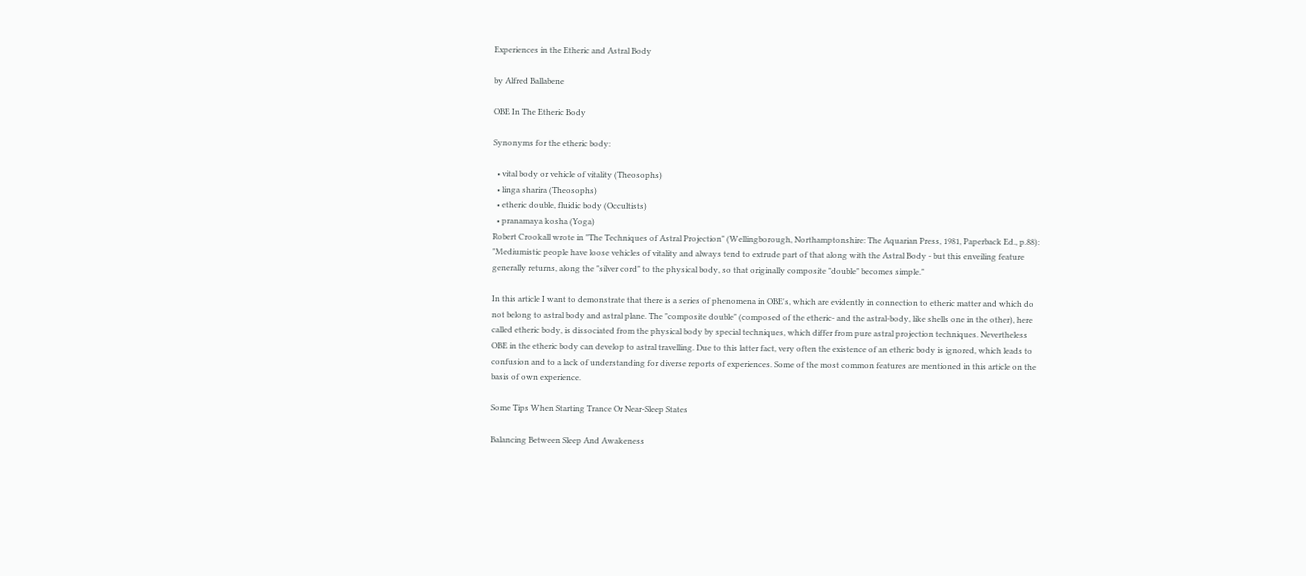Experiences in the Etheric and Astral Body

by Alfred Ballabene

OBE In The Etheric Body

Synonyms for the etheric body:

  • vital body or vehicle of vitality (Theosophs)
  • linga sharira (Theosophs)
  • etheric double, fluidic body (Occultists)
  • pranamaya kosha (Yoga)
Robert Crookall wrote in "The Techniques of Astral Projection" (Wellingborough, Northamptonshire: The Aquarian Press, 1981, Paperback Ed., p.88):
"Mediumistic people have loose vehicles of vitality and always tend to extrude part of that along with the Astral Body - but this enveiling feature generally returns, along the "silver cord" to the physical body, so that originally composite "double" becomes simple."

In this article I want to demonstrate that there is a series of phenomena in OBE's, which are evidently in connection to etheric matter and which do not belong to astral body and astral plane. The "composite double" (composed of the etheric- and the astral-body, like shells one in the other), here called etheric body, is dissociated from the physical body by special techniques, which differ from pure astral projection techniques. Nevertheless OBE in the etheric body can develop to astral travelling. Due to this latter fact, very often the existence of an etheric body is ignored, which leads to confusion and to a lack of understanding for diverse reports of experiences. Some of the most common features are mentioned in this article on the basis of own experience.

Some Tips When Starting Trance Or Near-Sleep States

Balancing Between Sleep And Awakeness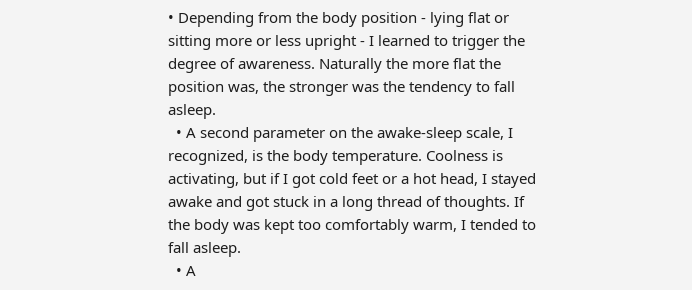• Depending from the body position - lying flat or sitting more or less upright - I learned to trigger the degree of awareness. Naturally the more flat the position was, the stronger was the tendency to fall asleep.
  • A second parameter on the awake-sleep scale, I recognized, is the body temperature. Coolness is activating, but if I got cold feet or a hot head, I stayed awake and got stuck in a long thread of thoughts. If the body was kept too comfortably warm, I tended to fall asleep.
  • A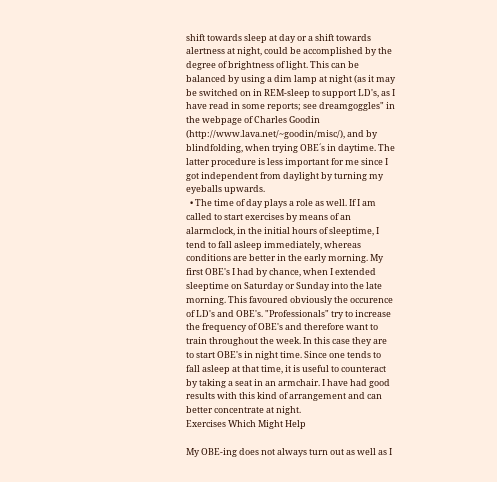shift towards sleep at day or a shift towards alertness at night, could be accomplished by the degree of brightness of light. This can be balanced by using a dim lamp at night (as it may be switched on in REM-sleep to support LD's, as I have read in some reports; see dreamgoggles" in the webpage of Charles Goodin (http://www.lava.net/~goodin/misc/), and by blindfolding, when trying OBE´s in daytime. The latter procedure is less important for me since I got independent from daylight by turning my eyeballs upwards.
  • The time of day plays a role as well. If I am called to start exercises by means of an alarmclock, in the initial hours of sleeptime, I tend to fall asleep immediately, whereas conditions are better in the early morning. My first OBE's I had by chance, when I extended sleeptime on Saturday or Sunday into the late morning. This favoured obviously the occurence of LD's and OBE's. "Professionals" try to increase the frequency of OBE's and therefore want to train throughout the week. In this case they are to start OBE's in night time. Since one tends to fall asleep at that time, it is useful to counteract by taking a seat in an armchair. I have had good results with this kind of arrangement and can better concentrate at night.
Exercises Which Might Help

My OBE-ing does not always turn out as well as I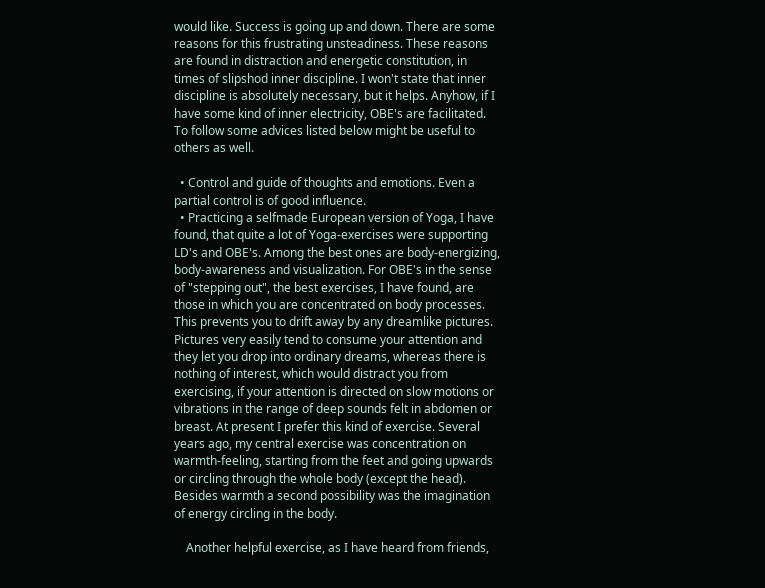would like. Success is going up and down. There are some reasons for this frustrating unsteadiness. These reasons are found in distraction and energetic constitution, in times of slipshod inner discipline. I won't state that inner discipline is absolutely necessary, but it helps. Anyhow, if I have some kind of inner electricity, OBE's are facilitated. To follow some advices listed below might be useful to others as well.

  • Control and guide of thoughts and emotions. Even a partial control is of good influence.
  • Practicing a selfmade European version of Yoga, I have found, that quite a lot of Yoga-exercises were supporting LD's and OBE's. Among the best ones are body-energizing, body-awareness and visualization. For OBE's in the sense of "stepping out", the best exercises, I have found, are those in which you are concentrated on body processes. This prevents you to drift away by any dreamlike pictures. Pictures very easily tend to consume your attention and they let you drop into ordinary dreams, whereas there is nothing of interest, which would distract you from exercising, if your attention is directed on slow motions or vibrations in the range of deep sounds felt in abdomen or breast. At present I prefer this kind of exercise. Several years ago, my central exercise was concentration on warmth-feeling, starting from the feet and going upwards or circling through the whole body (except the head). Besides warmth a second possibility was the imagination of energy circling in the body.

    Another helpful exercise, as I have heard from friends,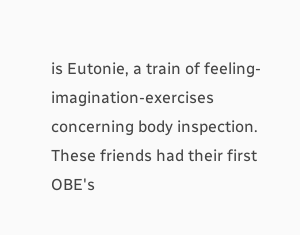is Eutonie, a train of feeling-imagination-exercises concerning body inspection. These friends had their first OBE's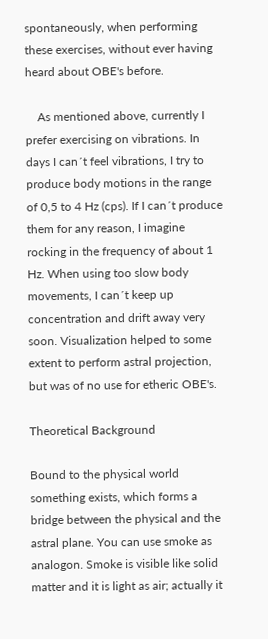spontaneously, when performing these exercises, without ever having heard about OBE's before.

    As mentioned above, currently I prefer exercising on vibrations. In days I can´t feel vibrations, I try to produce body motions in the range of 0,5 to 4 Hz (cps). If I can´t produce them for any reason, I imagine rocking in the frequency of about 1 Hz. When using too slow body movements, I can´t keep up concentration and drift away very soon. Visualization helped to some extent to perform astral projection, but was of no use for etheric OBE's.

Theoretical Background

Bound to the physical world something exists, which forms a bridge between the physical and the astral plane. You can use smoke as analogon. Smoke is visible like solid matter and it is light as air; actually it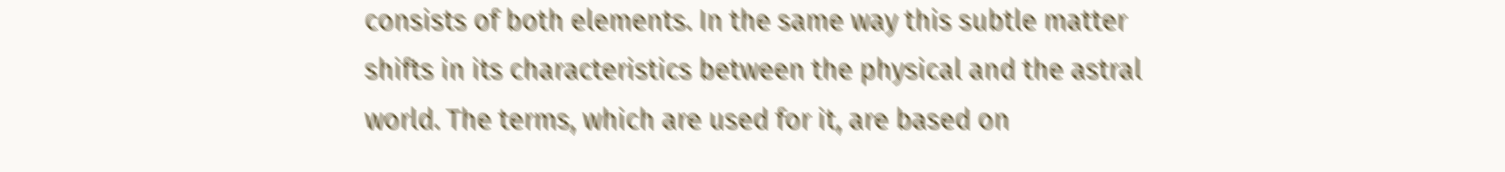consists of both elements. In the same way this subtle matter shifts in its characteristics between the physical and the astral world. The terms, which are used for it, are based on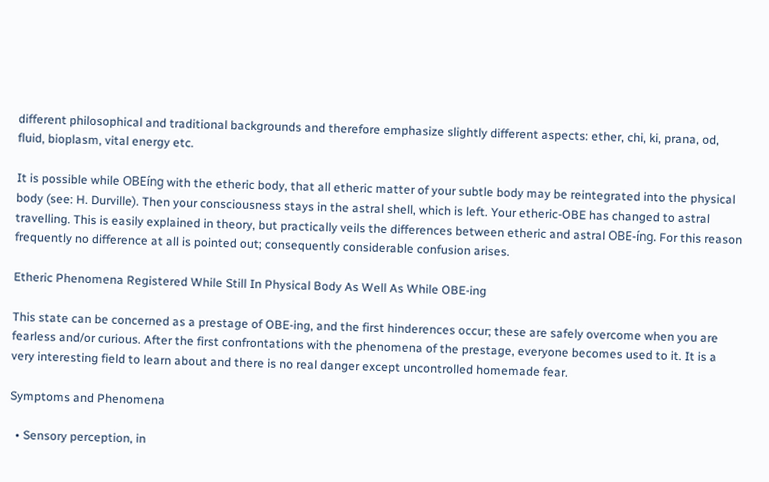different philosophical and traditional backgrounds and therefore emphasize slightly different aspects: ether, chi, ki, prana, od, fluid, bioplasm, vital energy etc.

It is possible while OBEíng with the etheric body, that all etheric matter of your subtle body may be reintegrated into the physical body (see: H. Durville). Then your consciousness stays in the astral shell, which is left. Your etheric-OBE has changed to astral travelling. This is easily explained in theory, but practically veils the differences between etheric and astral OBE-íng. For this reason frequently no difference at all is pointed out; consequently considerable confusion arises.

Etheric Phenomena Registered While Still In Physical Body As Well As While OBE-ing

This state can be concerned as a prestage of OBE-ing, and the first hinderences occur; these are safely overcome when you are fearless and/or curious. After the first confrontations with the phenomena of the prestage, everyone becomes used to it. It is a very interesting field to learn about and there is no real danger except uncontrolled homemade fear.

Symptoms and Phenomena

  • Sensory perception, in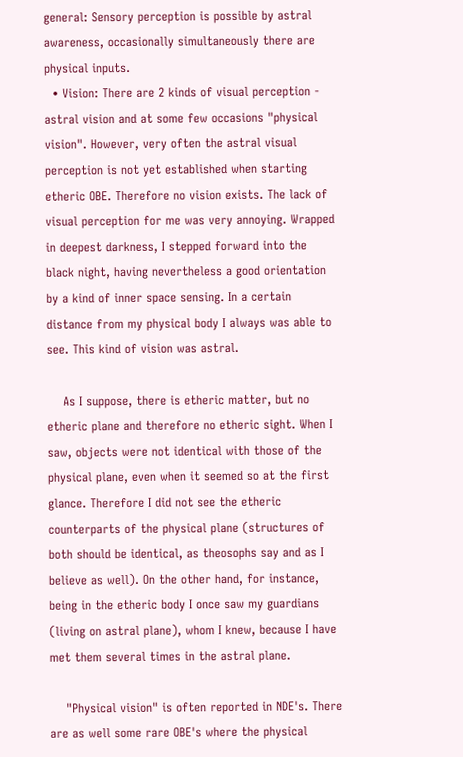general: Sensory perception is possible by astral awareness, occasionally simultaneously there are physical inputs.
  • Vision: There are 2 kinds of visual perception - astral vision and at some few occasions "physical vision". However, very often the astral visual perception is not yet established when starting etheric OBE. Therefore no vision exists. The lack of visual perception for me was very annoying. Wrapped in deepest darkness, I stepped forward into the black night, having nevertheless a good orientation by a kind of inner space sensing. In a certain distance from my physical body I always was able to see. This kind of vision was astral.

    As I suppose, there is etheric matter, but no etheric plane and therefore no etheric sight. When I saw, objects were not identical with those of the physical plane, even when it seemed so at the first glance. Therefore I did not see the etheric counterparts of the physical plane (structures of both should be identical, as theosophs say and as I believe as well). On the other hand, for instance, being in the etheric body I once saw my guardians (living on astral plane), whom I knew, because I have met them several times in the astral plane.

    "Physical vision" is often reported in NDE's. There are as well some rare OBE's where the physical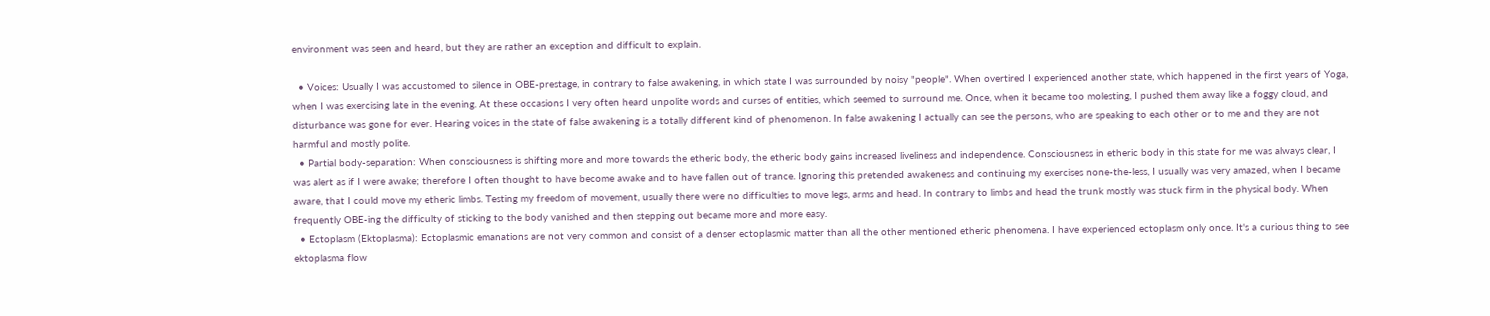environment was seen and heard, but they are rather an exception and difficult to explain.

  • Voices: Usually I was accustomed to silence in OBE-prestage, in contrary to false awakening, in which state I was surrounded by noisy "people". When overtired I experienced another state, which happened in the first years of Yoga, when I was exercising late in the evening. At these occasions I very often heard unpolite words and curses of entities, which seemed to surround me. Once, when it became too molesting, I pushed them away like a foggy cloud, and disturbance was gone for ever. Hearing voices in the state of false awakening is a totally different kind of phenomenon. In false awakening I actually can see the persons, who are speaking to each other or to me and they are not harmful and mostly polite.
  • Partial body-separation: When consciousness is shifting more and more towards the etheric body, the etheric body gains increased liveliness and independence. Consciousness in etheric body in this state for me was always clear, I was alert as if I were awake; therefore I often thought to have become awake and to have fallen out of trance. Ignoring this pretended awakeness and continuing my exercises none-the-less, I usually was very amazed, when I became aware, that I could move my etheric limbs. Testing my freedom of movement, usually there were no difficulties to move legs, arms and head. In contrary to limbs and head the trunk mostly was stuck firm in the physical body. When frequently OBE-ing the difficulty of sticking to the body vanished and then stepping out became more and more easy.
  • Ectoplasm (Ektoplasma): Ectoplasmic emanations are not very common and consist of a denser ectoplasmic matter than all the other mentioned etheric phenomena. I have experienced ectoplasm only once. It's a curious thing to see ektoplasma flow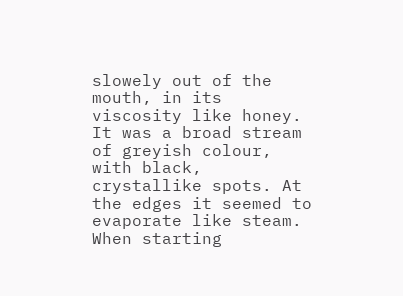slowely out of the mouth, in its viscosity like honey. It was a broad stream of greyish colour, with black, crystallike spots. At the edges it seemed to evaporate like steam. When starting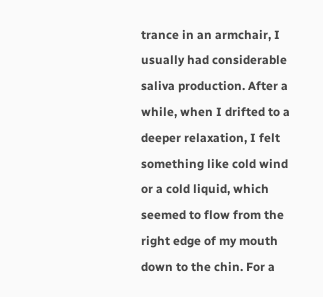trance in an armchair, I usually had considerable saliva production. After a while, when I drifted to a deeper relaxation, I felt something like cold wind or a cold liquid, which seemed to flow from the right edge of my mouth down to the chin. For a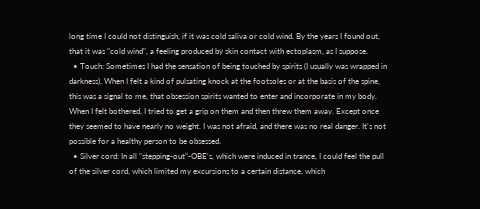long time I could not distinguish, if it was cold saliva or cold wind. By the years I found out, that it was "cold wind", a feeling produced by skin contact with ectoplasm, as I suppose.
  • Touch: Sometimes I had the sensation of being touched by spirits (I usually was wrapped in darkness). When I felt a kind of pulsating knock at the footsoles or at the basis of the spine, this was a signal to me, that obsession spirits wanted to enter and incorporate in my body. When I felt bothered, I tried to get a grip on them and then threw them away. Except once they seemed to have nearly no weight. I was not afraid, and there was no real danger. It's not possible for a healthy person to be obsessed.
  • Silver cord: In all "stepping-out"-OBE's, which were induced in trance, I could feel the pull of the silver cord, which limited my excursions to a certain distance, which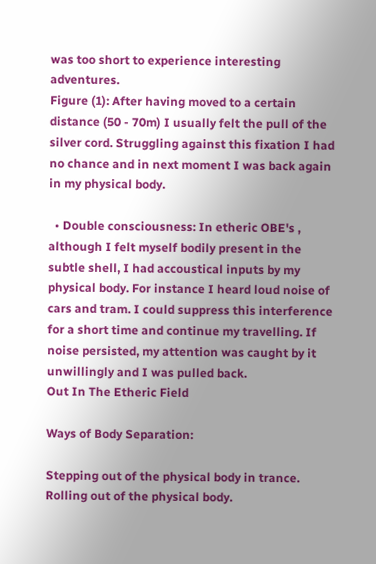was too short to experience interesting adventures.
Figure (1): After having moved to a certain distance (50 - 70m) I usually felt the pull of the silver cord. Struggling against this fixation I had no chance and in next moment I was back again in my physical body.

  • Double consciousness: In etheric OBE's , although I felt myself bodily present in the subtle shell, I had accoustical inputs by my physical body. For instance I heard loud noise of cars and tram. I could suppress this interference for a short time and continue my travelling. If noise persisted, my attention was caught by it unwillingly and I was pulled back.
Out In The Etheric Field

Ways of Body Separation:

Stepping out of the physical body in trance.
Rolling out of the physical body.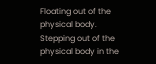Floating out of the physical body.
Stepping out of the physical body in the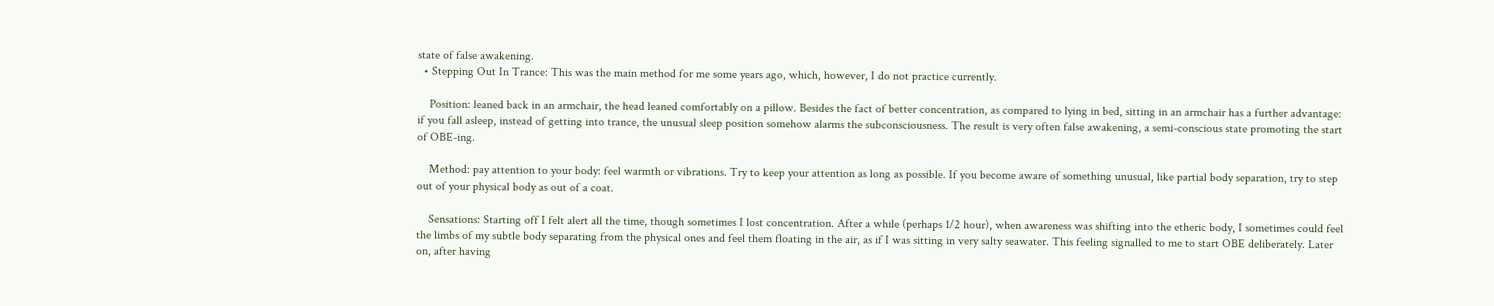state of false awakening.
  • Stepping Out In Trance: This was the main method for me some years ago, which, however, I do not practice currently.

    Position: leaned back in an armchair, the head leaned comfortably on a pillow. Besides the fact of better concentration, as compared to lying in bed, sitting in an armchair has a further advantage: if you fall asleep, instead of getting into trance, the unusual sleep position somehow alarms the subconsciousness. The result is very often false awakening, a semi-conscious state promoting the start of OBE-ing.

    Method: pay attention to your body: feel warmth or vibrations. Try to keep your attention as long as possible. If you become aware of something unusual, like partial body separation, try to step out of your physical body as out of a coat.

    Sensations: Starting off I felt alert all the time, though sometimes I lost concentration. After a while (perhaps 1/2 hour), when awareness was shifting into the etheric body, I sometimes could feel the limbs of my subtle body separating from the physical ones and feel them floating in the air, as if I was sitting in very salty seawater. This feeling signalled to me to start OBE deliberately. Later on, after having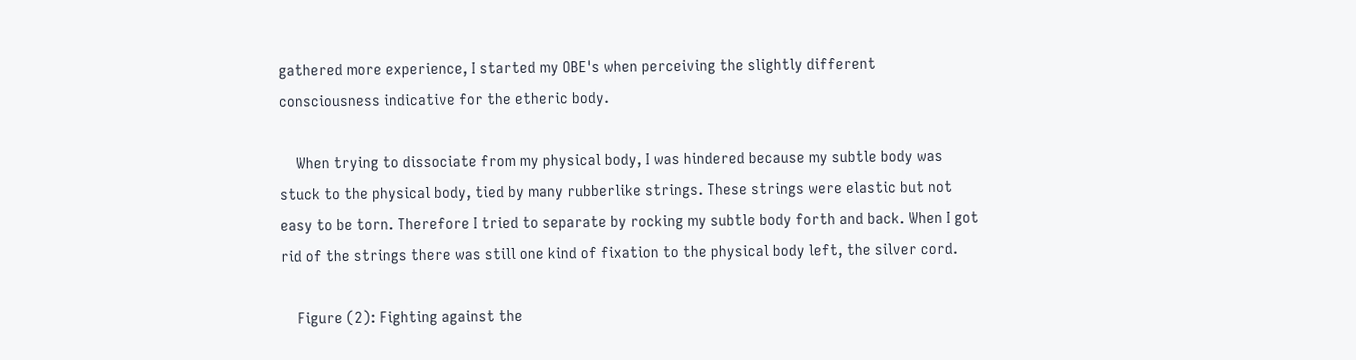gathered more experience, I started my OBE's when perceiving the slightly different consciousness indicative for the etheric body.

    When trying to dissociate from my physical body, I was hindered because my subtle body was stuck to the physical body, tied by many rubberlike strings. These strings were elastic but not easy to be torn. Therefore I tried to separate by rocking my subtle body forth and back. When I got rid of the strings there was still one kind of fixation to the physical body left, the silver cord.

    Figure (2): Fighting against the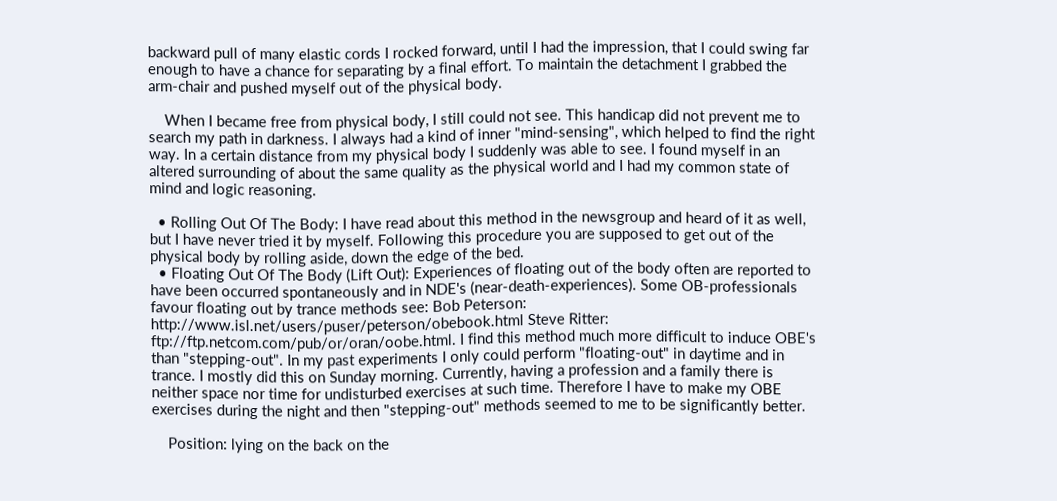backward pull of many elastic cords I rocked forward, until I had the impression, that I could swing far enough to have a chance for separating by a final effort. To maintain the detachment I grabbed the arm-chair and pushed myself out of the physical body.

    When I became free from physical body, I still could not see. This handicap did not prevent me to search my path in darkness. I always had a kind of inner "mind-sensing", which helped to find the right way. In a certain distance from my physical body I suddenly was able to see. I found myself in an altered surrounding of about the same quality as the physical world and I had my common state of mind and logic reasoning.

  • Rolling Out Of The Body: I have read about this method in the newsgroup and heard of it as well, but I have never tried it by myself. Following this procedure you are supposed to get out of the physical body by rolling aside, down the edge of the bed.
  • Floating Out Of The Body (Lift Out): Experiences of floating out of the body often are reported to have been occurred spontaneously and in NDE's (near-death-experiences). Some OB-professionals favour floating out by trance methods see: Bob Peterson: http://www.isl.net/users/puser/peterson/obebook.html Steve Ritter: ftp://ftp.netcom.com/pub/or/oran/oobe.html. I find this method much more difficult to induce OBE's than "stepping-out". In my past experiments I only could perform "floating-out" in daytime and in trance. I mostly did this on Sunday morning. Currently, having a profession and a family there is neither space nor time for undisturbed exercises at such time. Therefore I have to make my OBE exercises during the night and then "stepping-out" methods seemed to me to be significantly better.

    Position: lying on the back on the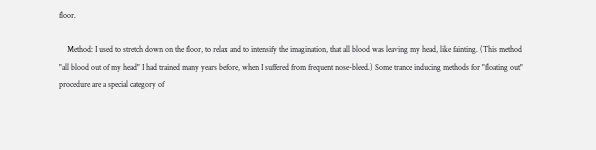floor.

    Method: I used to stretch down on the floor, to relax and to intensify the imagination, that all blood was leaving my head, like fainting. (This method "all blood out of my head" I had trained many years before, when I suffered from frequent nose-bleed.) Some trance inducing methods for "floating out" procedure are a special category of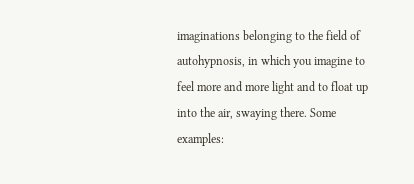imaginations belonging to the field of autohypnosis, in which you imagine to feel more and more light and to float up into the air, swaying there. Some examples: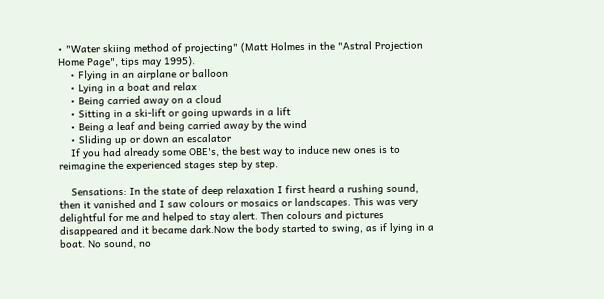• "Water skiing method of projecting" (Matt Holmes in the "Astral Projection Home Page", tips may 1995).
    • Flying in an airplane or balloon
    • Lying in a boat and relax
    • Being carried away on a cloud
    • Sitting in a ski-lift or going upwards in a lift
    • Being a leaf and being carried away by the wind
    • Sliding up or down an escalator
    If you had already some OBE's, the best way to induce new ones is to reimagine the experienced stages step by step.

    Sensations: In the state of deep relaxation I first heard a rushing sound, then it vanished and I saw colours or mosaics or landscapes. This was very delightful for me and helped to stay alert. Then colours and pictures disappeared and it became dark.Now the body started to swing, as if lying in a boat. No sound, no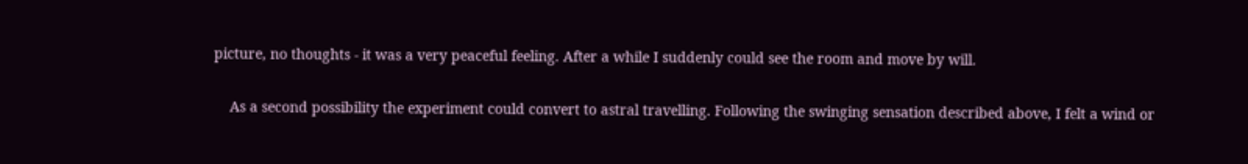picture, no thoughts - it was a very peaceful feeling. After a while I suddenly could see the room and move by will.

    As a second possibility the experiment could convert to astral travelling. Following the swinging sensation described above, I felt a wind or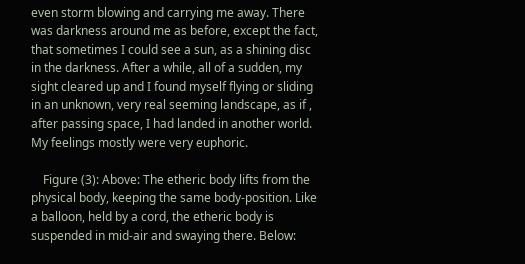even storm blowing and carrying me away. There was darkness around me as before, except the fact, that sometimes I could see a sun, as a shining disc in the darkness. After a while, all of a sudden, my sight cleared up and I found myself flying or sliding in an unknown, very real seeming landscape, as if , after passing space, I had landed in another world. My feelings mostly were very euphoric.

    Figure (3): Above: The etheric body lifts from the physical body, keeping the same body-position. Like a balloon, held by a cord, the etheric body is suspended in mid-air and swaying there. Below: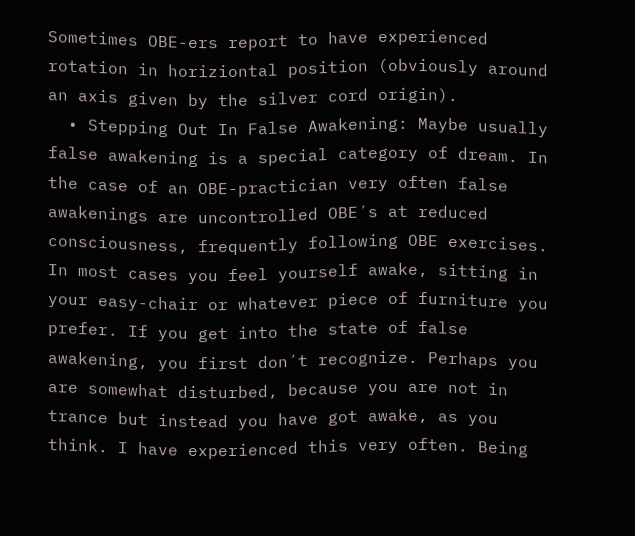Sometimes OBE-ers report to have experienced rotation in horiziontal position (obviously around an axis given by the silver cord origin).
  • Stepping Out In False Awakening: Maybe usually false awakening is a special category of dream. In the case of an OBE-practician very often false awakenings are uncontrolled OBE´s at reduced consciousness, frequently following OBE exercises. In most cases you feel yourself awake, sitting in your easy-chair or whatever piece of furniture you prefer. If you get into the state of false awakening, you first don´t recognize. Perhaps you are somewhat disturbed, because you are not in trance but instead you have got awake, as you think. I have experienced this very often. Being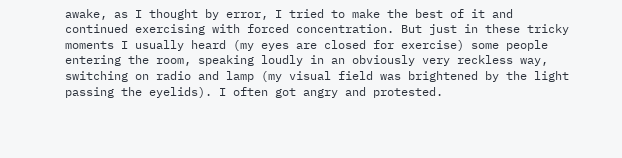awake, as I thought by error, I tried to make the best of it and continued exercising with forced concentration. But just in these tricky moments I usually heard (my eyes are closed for exercise) some people entering the room, speaking loudly in an obviously very reckless way, switching on radio and lamp (my visual field was brightened by the light passing the eyelids). I often got angry and protested.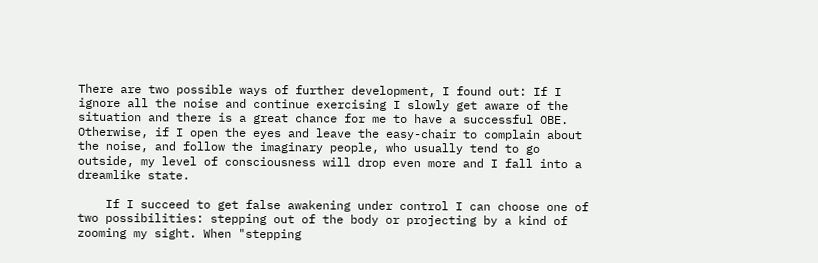There are two possible ways of further development, I found out: If I ignore all the noise and continue exercising I slowly get aware of the situation and there is a great chance for me to have a successful OBE. Otherwise, if I open the eyes and leave the easy-chair to complain about the noise, and follow the imaginary people, who usually tend to go outside, my level of consciousness will drop even more and I fall into a dreamlike state.

    If I succeed to get false awakening under control I can choose one of two possibilities: stepping out of the body or projecting by a kind of zooming my sight. When "stepping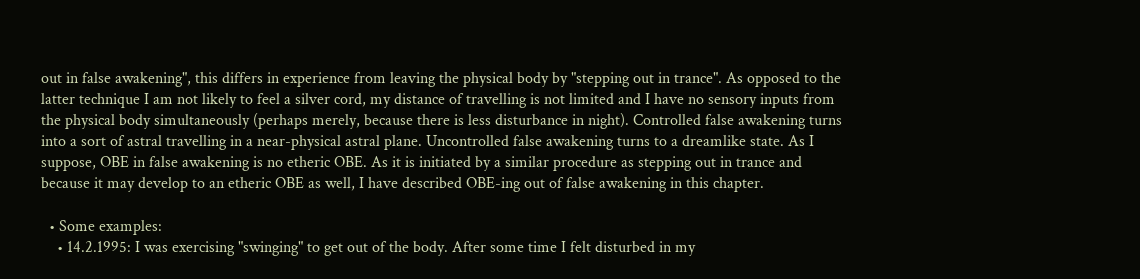out in false awakening", this differs in experience from leaving the physical body by "stepping out in trance". As opposed to the latter technique I am not likely to feel a silver cord, my distance of travelling is not limited and I have no sensory inputs from the physical body simultaneously (perhaps merely, because there is less disturbance in night). Controlled false awakening turns into a sort of astral travelling in a near-physical astral plane. Uncontrolled false awakening turns to a dreamlike state. As I suppose, OBE in false awakening is no etheric OBE. As it is initiated by a similar procedure as stepping out in trance and because it may develop to an etheric OBE as well, I have described OBE-ing out of false awakening in this chapter.

  • Some examples:
    • 14.2.1995: I was exercising "swinging" to get out of the body. After some time I felt disturbed in my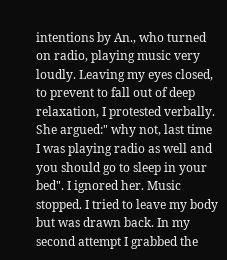intentions by An., who turned on radio, playing music very loudly. Leaving my eyes closed, to prevent to fall out of deep relaxation, I protested verbally. She argued:" why not, last time I was playing radio as well and you should go to sleep in your bed". I ignored her. Music stopped. I tried to leave my body but was drawn back. In my second attempt I grabbed the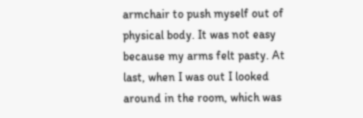armchair to push myself out of physical body. It was not easy because my arms felt pasty. At last, when I was out I looked around in the room, which was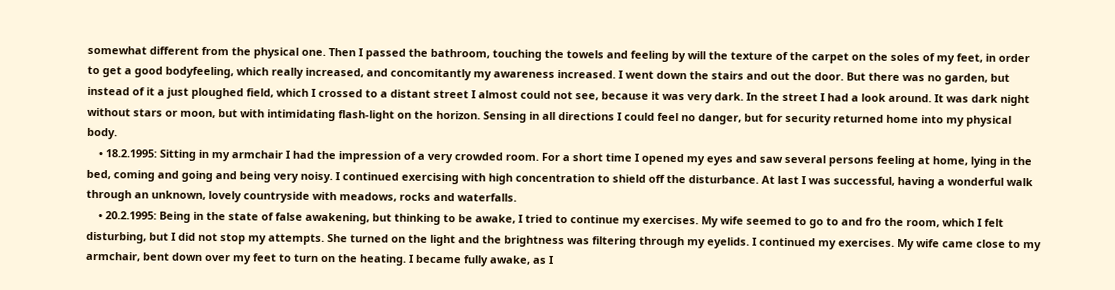somewhat different from the physical one. Then I passed the bathroom, touching the towels and feeling by will the texture of the carpet on the soles of my feet, in order to get a good bodyfeeling, which really increased, and concomitantly my awareness increased. I went down the stairs and out the door. But there was no garden, but instead of it a just ploughed field, which I crossed to a distant street I almost could not see, because it was very dark. In the street I had a look around. It was dark night without stars or moon, but with intimidating flash-light on the horizon. Sensing in all directions I could feel no danger, but for security returned home into my physical body.
    • 18.2.1995: Sitting in my armchair I had the impression of a very crowded room. For a short time I opened my eyes and saw several persons feeling at home, lying in the bed, coming and going and being very noisy. I continued exercising with high concentration to shield off the disturbance. At last I was successful, having a wonderful walk through an unknown, lovely countryside with meadows, rocks and waterfalls.
    • 20.2.1995: Being in the state of false awakening, but thinking to be awake, I tried to continue my exercises. My wife seemed to go to and fro the room, which I felt disturbing, but I did not stop my attempts. She turned on the light and the brightness was filtering through my eyelids. I continued my exercises. My wife came close to my armchair, bent down over my feet to turn on the heating. I became fully awake, as I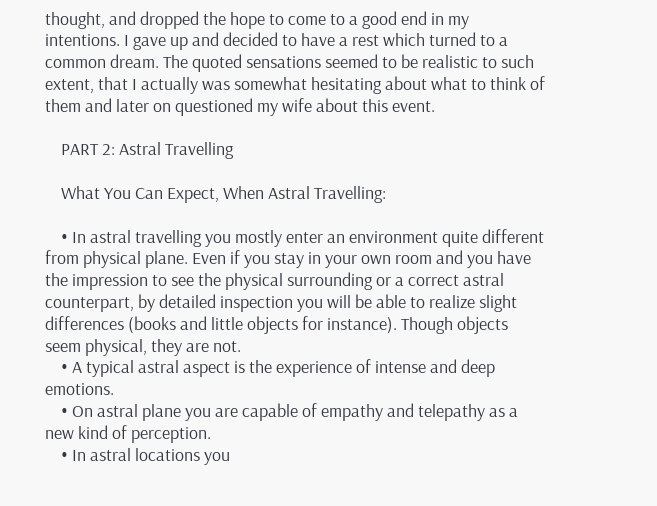thought, and dropped the hope to come to a good end in my intentions. I gave up and decided to have a rest which turned to a common dream. The quoted sensations seemed to be realistic to such extent, that I actually was somewhat hesitating about what to think of them and later on questioned my wife about this event.

    PART 2: Astral Travelling

    What You Can Expect, When Astral Travelling:

    • In astral travelling you mostly enter an environment quite different from physical plane. Even if you stay in your own room and you have the impression to see the physical surrounding or a correct astral counterpart, by detailed inspection you will be able to realize slight differences (books and little objects for instance). Though objects seem physical, they are not.
    • A typical astral aspect is the experience of intense and deep emotions.
    • On astral plane you are capable of empathy and telepathy as a new kind of perception.
    • In astral locations you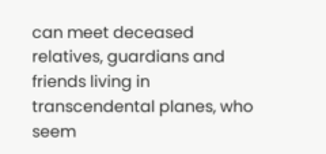can meet deceased relatives, guardians and friends living in transcendental planes, who seem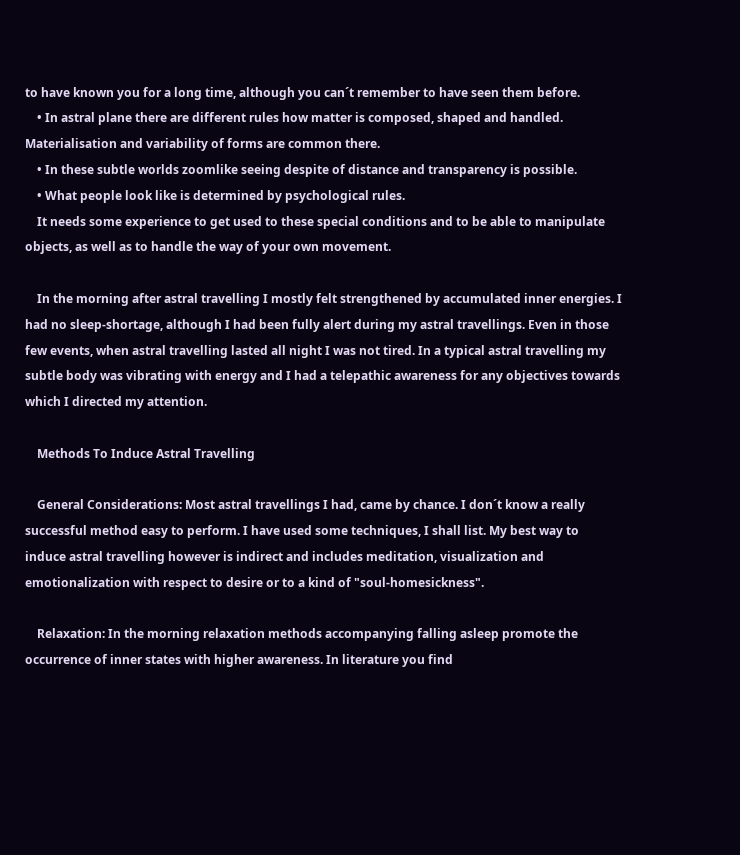to have known you for a long time, although you can´t remember to have seen them before.
    • In astral plane there are different rules how matter is composed, shaped and handled. Materialisation and variability of forms are common there.
    • In these subtle worlds zoomlike seeing despite of distance and transparency is possible.
    • What people look like is determined by psychological rules.
    It needs some experience to get used to these special conditions and to be able to manipulate objects, as well as to handle the way of your own movement.

    In the morning after astral travelling I mostly felt strengthened by accumulated inner energies. I had no sleep-shortage, although I had been fully alert during my astral travellings. Even in those few events, when astral travelling lasted all night I was not tired. In a typical astral travelling my subtle body was vibrating with energy and I had a telepathic awareness for any objectives towards which I directed my attention.

    Methods To Induce Astral Travelling

    General Considerations: Most astral travellings I had, came by chance. I don´t know a really successful method easy to perform. I have used some techniques, I shall list. My best way to induce astral travelling however is indirect and includes meditation, visualization and emotionalization with respect to desire or to a kind of "soul-homesickness".

    Relaxation: In the morning relaxation methods accompanying falling asleep promote the occurrence of inner states with higher awareness. In literature you find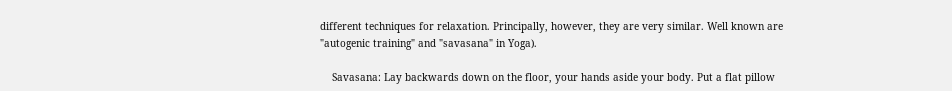different techniques for relaxation. Principally, however, they are very similar. Well known are "autogenic training" and "savasana" in Yoga).

    Savasana: Lay backwards down on the floor, your hands aside your body. Put a flat pillow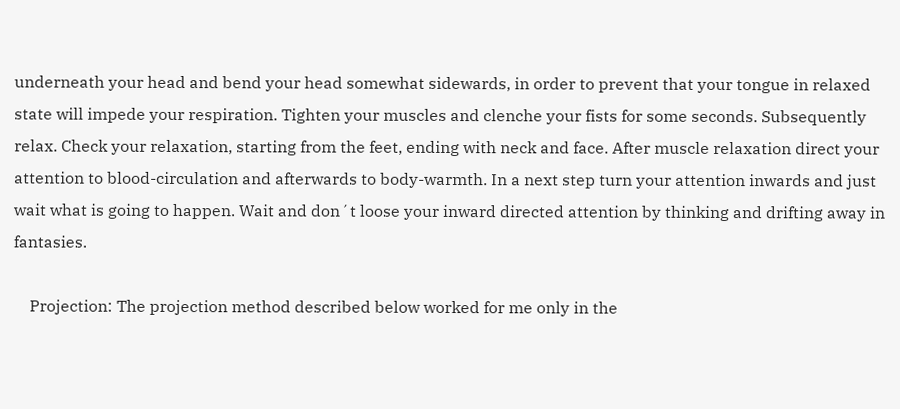underneath your head and bend your head somewhat sidewards, in order to prevent that your tongue in relaxed state will impede your respiration. Tighten your muscles and clenche your fists for some seconds. Subsequently relax. Check your relaxation, starting from the feet, ending with neck and face. After muscle relaxation direct your attention to blood-circulation and afterwards to body-warmth. In a next step turn your attention inwards and just wait what is going to happen. Wait and don´t loose your inward directed attention by thinking and drifting away in fantasies.

    Projection: The projection method described below worked for me only in the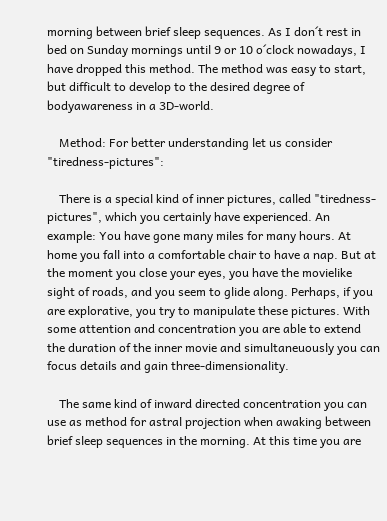morning between brief sleep sequences. As I don´t rest in bed on Sunday mornings until 9 or 10 o´clock nowadays, I have dropped this method. The method was easy to start, but difficult to develop to the desired degree of bodyawareness in a 3D-world.

    Method: For better understanding let us consider "tiredness-pictures":

    There is a special kind of inner pictures, called "tiredness-pictures", which you certainly have experienced. An example: You have gone many miles for many hours. At home you fall into a comfortable chair to have a nap. But at the moment you close your eyes, you have the movielike sight of roads, and you seem to glide along. Perhaps, if you are explorative, you try to manipulate these pictures. With some attention and concentration you are able to extend the duration of the inner movie and simultaneuously you can focus details and gain three-dimensionality.

    The same kind of inward directed concentration you can use as method for astral projection when awaking between brief sleep sequences in the morning. At this time you are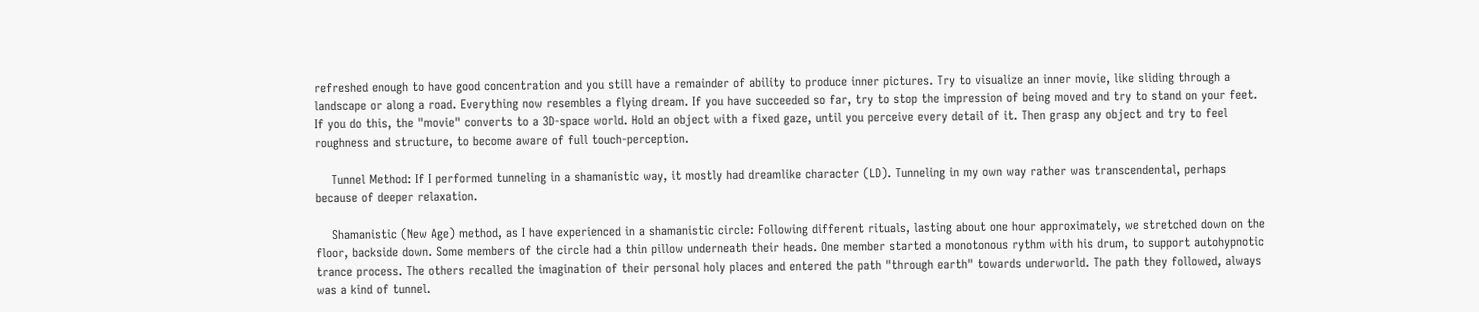refreshed enough to have good concentration and you still have a remainder of ability to produce inner pictures. Try to visualize an inner movie, like sliding through a landscape or along a road. Everything now resembles a flying dream. If you have succeeded so far, try to stop the impression of being moved and try to stand on your feet. If you do this, the "movie" converts to a 3D-space world. Hold an object with a fixed gaze, until you perceive every detail of it. Then grasp any object and try to feel roughness and structure, to become aware of full touch-perception.

    Tunnel Method: If I performed tunneling in a shamanistic way, it mostly had dreamlike character (LD). Tunneling in my own way rather was transcendental, perhaps because of deeper relaxation.

    Shamanistic (New Age) method, as I have experienced in a shamanistic circle: Following different rituals, lasting about one hour approximately, we stretched down on the floor, backside down. Some members of the circle had a thin pillow underneath their heads. One member started a monotonous rythm with his drum, to support autohypnotic trance process. The others recalled the imagination of their personal holy places and entered the path "through earth" towards underworld. The path they followed, always was a kind of tunnel.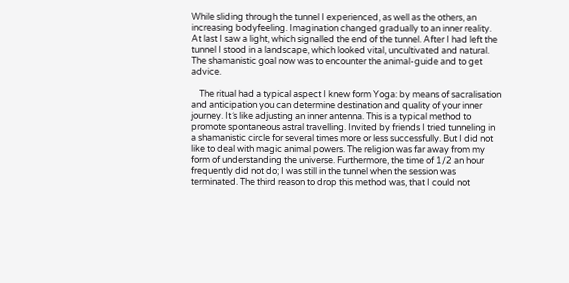While sliding through the tunnel I experienced, as well as the others, an increasing bodyfeeling. Imagination changed gradually to an inner reality. At last I saw a light, which signalled the end of the tunnel. After I had left the tunnel I stood in a landscape, which looked vital, uncultivated and natural. The shamanistic goal now was to encounter the animal-guide and to get advice.

    The ritual had a typical aspect I knew form Yoga: by means of sacralisation and anticipation you can determine destination and quality of your inner journey. It´s like adjusting an inner antenna. This is a typical method to promote spontaneous astral travelling. Invited by friends I tried tunneling in a shamanistic circle for several times more or less successfully. But I did not like to deal with magic animal powers. The religion was far away from my form of understanding the universe. Furthermore, the time of 1/2 an hour frequently did not do; I was still in the tunnel when the session was terminated. The third reason to drop this method was, that I could not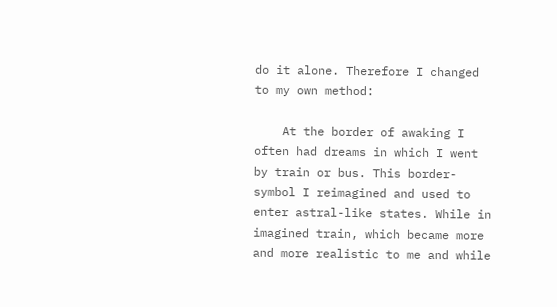do it alone. Therefore I changed to my own method:

    At the border of awaking I often had dreams in which I went by train or bus. This border-symbol I reimagined and used to enter astral-like states. While in imagined train, which became more and more realistic to me and while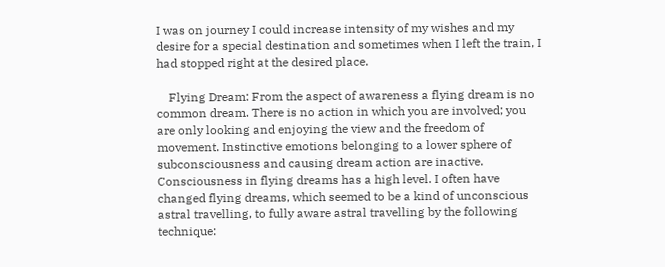I was on journey I could increase intensity of my wishes and my desire for a special destination and sometimes when I left the train, I had stopped right at the desired place.

    Flying Dream: From the aspect of awareness a flying dream is no common dream. There is no action in which you are involved; you are only looking and enjoying the view and the freedom of movement. Instinctive emotions belonging to a lower sphere of subconsciousness and causing dream action are inactive. Consciousness in flying dreams has a high level. I often have changed flying dreams, which seemed to be a kind of unconscious astral travelling, to fully aware astral travelling by the following technique: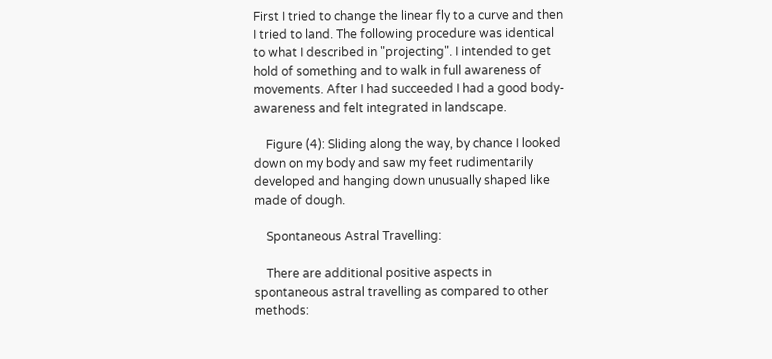First I tried to change the linear fly to a curve and then I tried to land. The following procedure was identical to what I described in "projecting". I intended to get hold of something and to walk in full awareness of movements. After I had succeeded I had a good body-awareness and felt integrated in landscape.

    Figure (4): Sliding along the way, by chance I looked down on my body and saw my feet rudimentarily developed and hanging down unusually shaped like made of dough.

    Spontaneous Astral Travelling:

    There are additional positive aspects in spontaneous astral travelling as compared to other methods: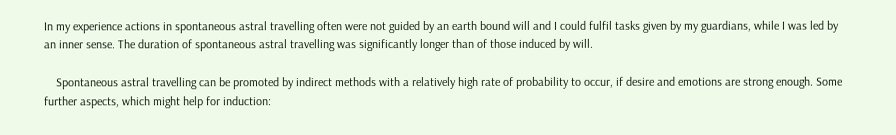In my experience actions in spontaneous astral travelling often were not guided by an earth bound will and I could fulfil tasks given by my guardians, while I was led by an inner sense. The duration of spontaneous astral travelling was significantly longer than of those induced by will.

    Spontaneous astral travelling can be promoted by indirect methods with a relatively high rate of probability to occur, if desire and emotions are strong enough. Some further aspects, which might help for induction: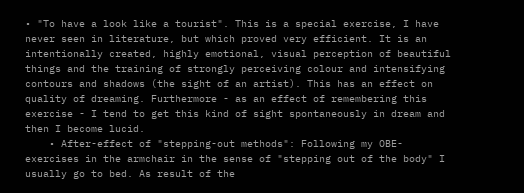• "To have a look like a tourist". This is a special exercise, I have never seen in literature, but which proved very efficient. It is an intentionally created, highly emotional, visual perception of beautiful things and the training of strongly perceiving colour and intensifying contours and shadows (the sight of an artist). This has an effect on quality of dreaming. Furthermore - as an effect of remembering this exercise - I tend to get this kind of sight spontaneously in dream and then I become lucid.
    • After-effect of "stepping-out methods": Following my OBE-exercises in the armchair in the sense of "stepping out of the body" I usually go to bed. As result of the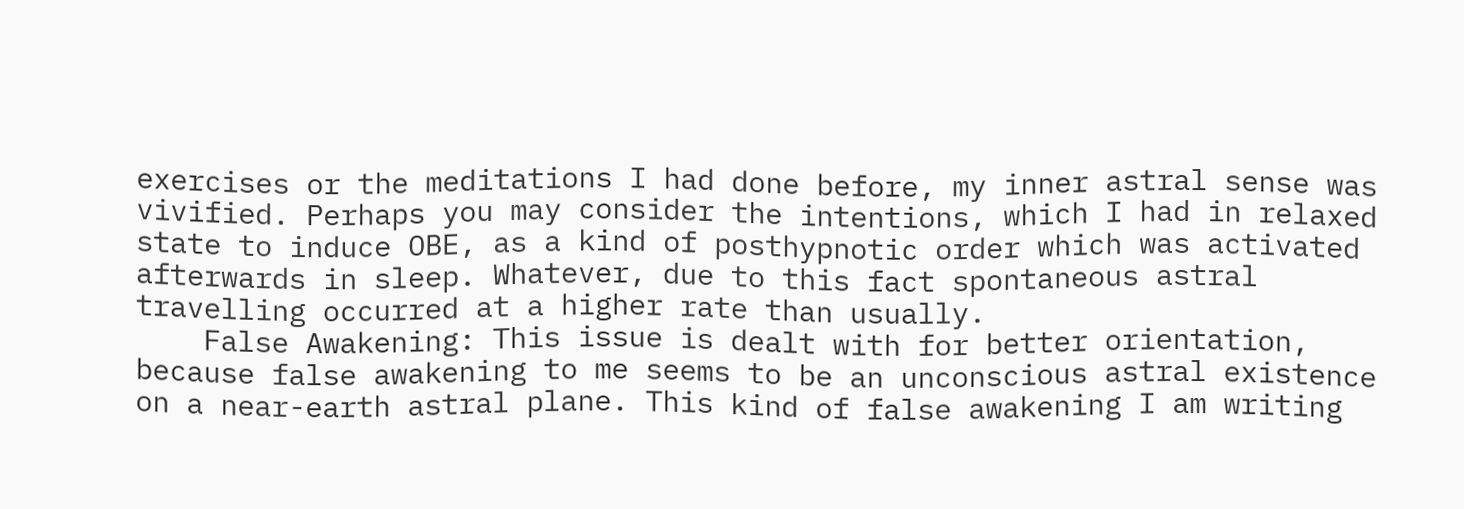exercises or the meditations I had done before, my inner astral sense was vivified. Perhaps you may consider the intentions, which I had in relaxed state to induce OBE, as a kind of posthypnotic order which was activated afterwards in sleep. Whatever, due to this fact spontaneous astral travelling occurred at a higher rate than usually.
    False Awakening: This issue is dealt with for better orientation, because false awakening to me seems to be an unconscious astral existence on a near-earth astral plane. This kind of false awakening I am writing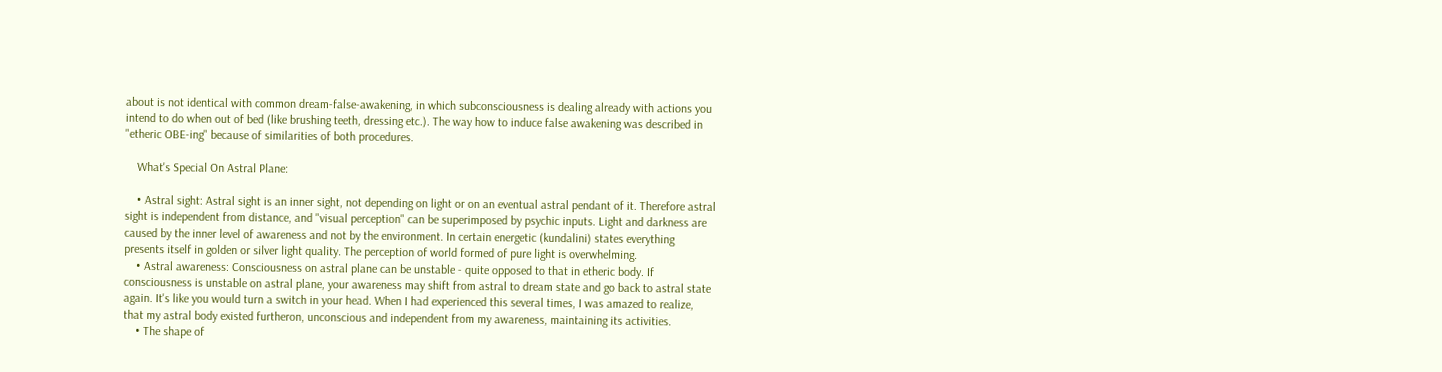about is not identical with common dream-false-awakening, in which subconsciousness is dealing already with actions you intend to do when out of bed (like brushing teeth, dressing etc.). The way how to induce false awakening was described in "etheric OBE-ing" because of similarities of both procedures.

    What's Special On Astral Plane:

    • Astral sight: Astral sight is an inner sight, not depending on light or on an eventual astral pendant of it. Therefore astral sight is independent from distance, and "visual perception" can be superimposed by psychic inputs. Light and darkness are caused by the inner level of awareness and not by the environment. In certain energetic (kundalini) states everything presents itself in golden or silver light quality. The perception of world formed of pure light is overwhelming.
    • Astral awareness: Consciousness on astral plane can be unstable - quite opposed to that in etheric body. If consciousness is unstable on astral plane, your awareness may shift from astral to dream state and go back to astral state again. It's like you would turn a switch in your head. When I had experienced this several times, I was amazed to realize, that my astral body existed furtheron, unconscious and independent from my awareness, maintaining its activities.
    • The shape of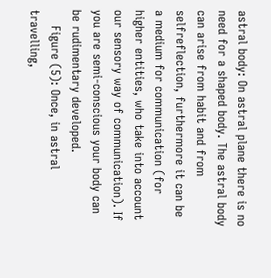astral body: On astral plane there is no need for a shaped body. The astral body can arise from habit and from selfreflection, furthermore it can be a medium for communication (for higher entities, who take into account our sensory way of communication). If you are semi-conscious your body can be rudimentary developed.
    Figure (5): Once, in astral travelling,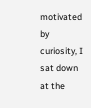motivated by curiosity, I sat down at the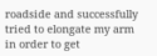roadside and successfully tried to elongate my arm in order to get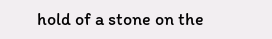hold of a stone on the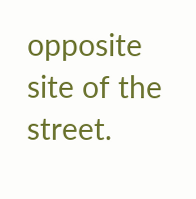opposite site of the street.